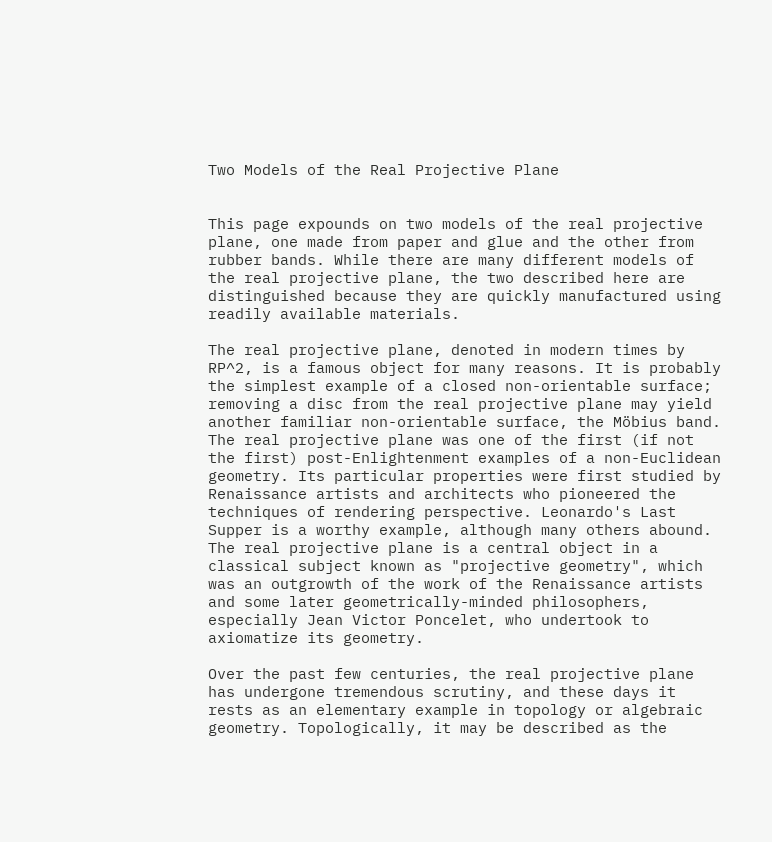Two Models of the Real Projective Plane


This page expounds on two models of the real projective plane, one made from paper and glue and the other from rubber bands. While there are many different models of the real projective plane, the two described here are distinguished because they are quickly manufactured using readily available materials.

The real projective plane, denoted in modern times by RP^2, is a famous object for many reasons. It is probably the simplest example of a closed non-orientable surface; removing a disc from the real projective plane may yield another familiar non-orientable surface, the Möbius band. The real projective plane was one of the first (if not the first) post-Enlightenment examples of a non-Euclidean geometry. Its particular properties were first studied by Renaissance artists and architects who pioneered the techniques of rendering perspective. Leonardo's Last Supper is a worthy example, although many others abound. The real projective plane is a central object in a classical subject known as "projective geometry", which was an outgrowth of the work of the Renaissance artists and some later geometrically-minded philosophers, especially Jean Victor Poncelet, who undertook to axiomatize its geometry.

Over the past few centuries, the real projective plane has undergone tremendous scrutiny, and these days it rests as an elementary example in topology or algebraic geometry. Topologically, it may be described as the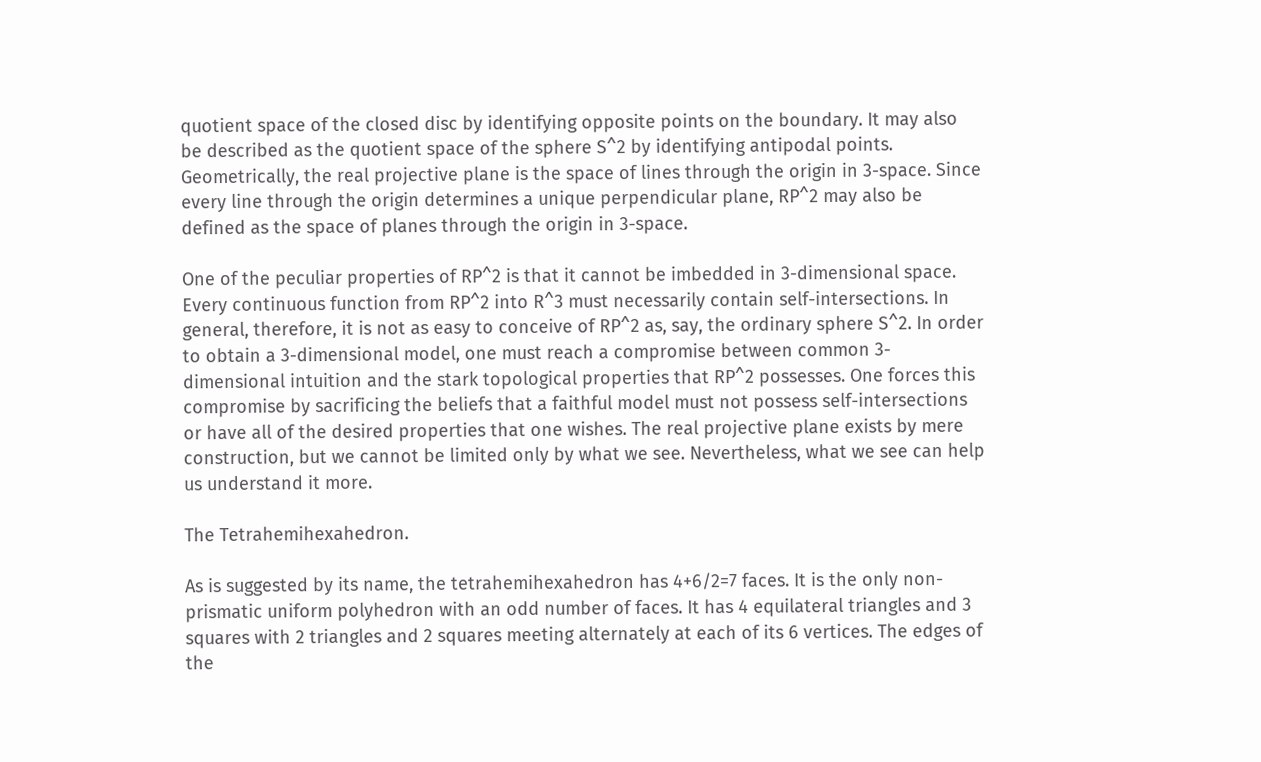quotient space of the closed disc by identifying opposite points on the boundary. It may also be described as the quotient space of the sphere S^2 by identifying antipodal points. Geometrically, the real projective plane is the space of lines through the origin in 3-space. Since every line through the origin determines a unique perpendicular plane, RP^2 may also be defined as the space of planes through the origin in 3-space.

One of the peculiar properties of RP^2 is that it cannot be imbedded in 3-dimensional space. Every continuous function from RP^2 into R^3 must necessarily contain self-intersections. In general, therefore, it is not as easy to conceive of RP^2 as, say, the ordinary sphere S^2. In order to obtain a 3-dimensional model, one must reach a compromise between common 3-dimensional intuition and the stark topological properties that RP^2 possesses. One forces this compromise by sacrificing the beliefs that a faithful model must not possess self-intersections or have all of the desired properties that one wishes. The real projective plane exists by mere construction, but we cannot be limited only by what we see. Nevertheless, what we see can help us understand it more.

The Tetrahemihexahedron.

As is suggested by its name, the tetrahemihexahedron has 4+6/2=7 faces. It is the only non-prismatic uniform polyhedron with an odd number of faces. It has 4 equilateral triangles and 3 squares with 2 triangles and 2 squares meeting alternately at each of its 6 vertices. The edges of the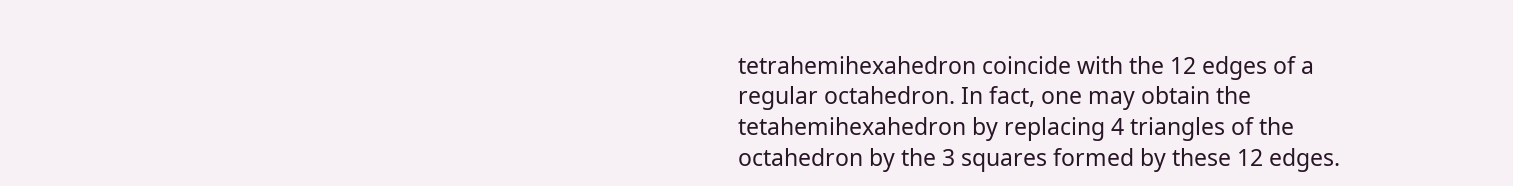tetrahemihexahedron coincide with the 12 edges of a regular octahedron. In fact, one may obtain the tetahemihexahedron by replacing 4 triangles of the octahedron by the 3 squares formed by these 12 edges.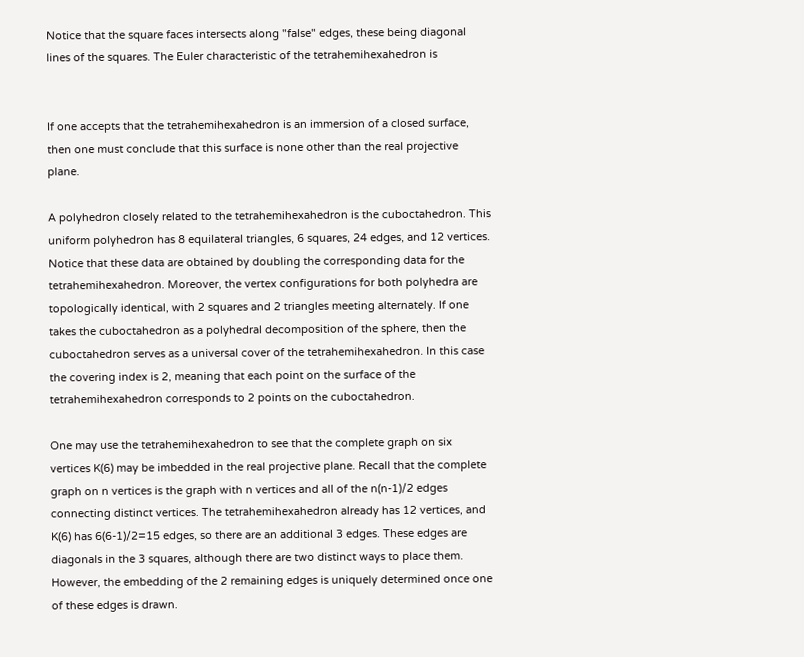Notice that the square faces intersects along "false" edges, these being diagonal lines of the squares. The Euler characteristic of the tetrahemihexahedron is


If one accepts that the tetrahemihexahedron is an immersion of a closed surface, then one must conclude that this surface is none other than the real projective plane.

A polyhedron closely related to the tetrahemihexahedron is the cuboctahedron. This uniform polyhedron has 8 equilateral triangles, 6 squares, 24 edges, and 12 vertices. Notice that these data are obtained by doubling the corresponding data for the tetrahemihexahedron. Moreover, the vertex configurations for both polyhedra are topologically identical, with 2 squares and 2 triangles meeting alternately. If one takes the cuboctahedron as a polyhedral decomposition of the sphere, then the cuboctahedron serves as a universal cover of the tetrahemihexahedron. In this case the covering index is 2, meaning that each point on the surface of the tetrahemihexahedron corresponds to 2 points on the cuboctahedron.

One may use the tetrahemihexahedron to see that the complete graph on six vertices K(6) may be imbedded in the real projective plane. Recall that the complete graph on n vertices is the graph with n vertices and all of the n(n-1)/2 edges connecting distinct vertices. The tetrahemihexahedron already has 12 vertices, and K(6) has 6(6-1)/2=15 edges, so there are an additional 3 edges. These edges are diagonals in the 3 squares, although there are two distinct ways to place them. However, the embedding of the 2 remaining edges is uniquely determined once one of these edges is drawn.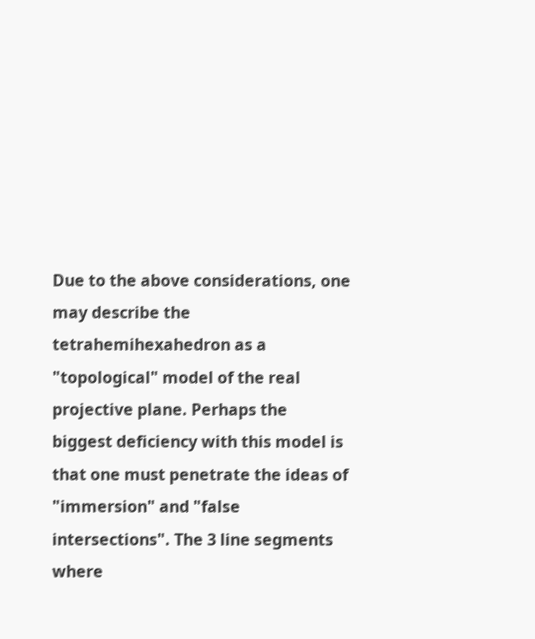Due to the above considerations, one may describe the tetrahemihexahedron as a "topological" model of the real projective plane. Perhaps the biggest deficiency with this model is that one must penetrate the ideas of "immersion" and "false intersections". The 3 line segments where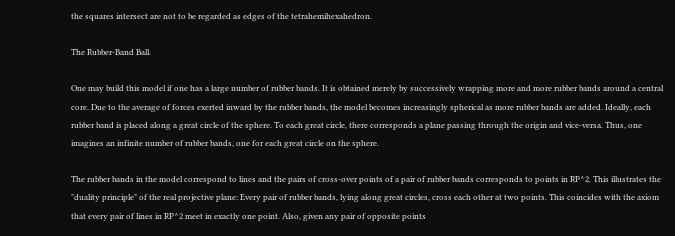the squares intersect are not to be regarded as edges of the tetrahemihexahedron.

The Rubber-Band Ball.

One may build this model if one has a large number of rubber bands. It is obtained merely by successively wrapping more and more rubber bands around a central core. Due to the average of forces exerted inward by the rubber bands, the model becomes increasingly spherical as more rubber bands are added. Ideally, each rubber band is placed along a great circle of the sphere. To each great circle, there corresponds a plane passing through the origin and vice-versa. Thus, one imagines an infinite number of rubber bands, one for each great circle on the sphere.

The rubber bands in the model correspond to lines and the pairs of cross-over points of a pair of rubber bands corresponds to points in RP^2. This illustrates the "duality principle" of the real projective plane: Every pair of rubber bands, lying along great circles, cross each other at two points. This coincides with the axiom that every pair of lines in RP^2 meet in exactly one point. Also, given any pair of opposite points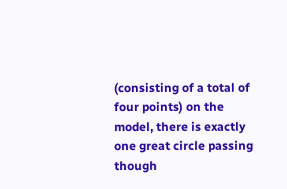(consisting of a total of four points) on the model, there is exactly one great circle passing though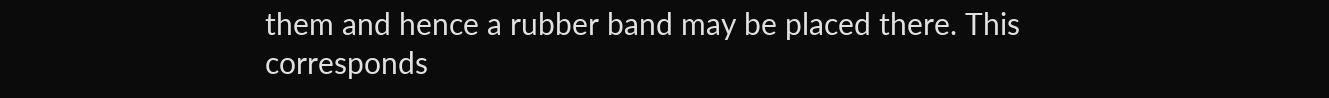them and hence a rubber band may be placed there. This corresponds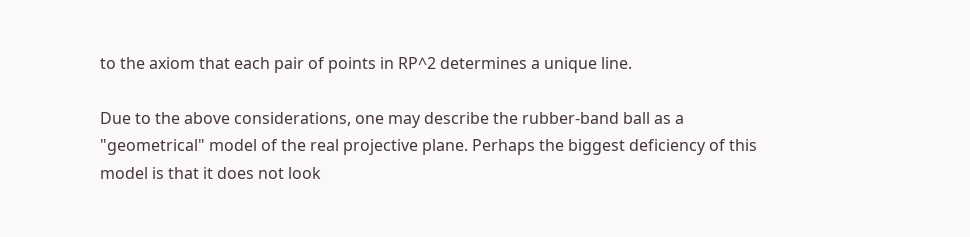to the axiom that each pair of points in RP^2 determines a unique line.

Due to the above considerations, one may describe the rubber-band ball as a "geometrical" model of the real projective plane. Perhaps the biggest deficiency of this model is that it does not look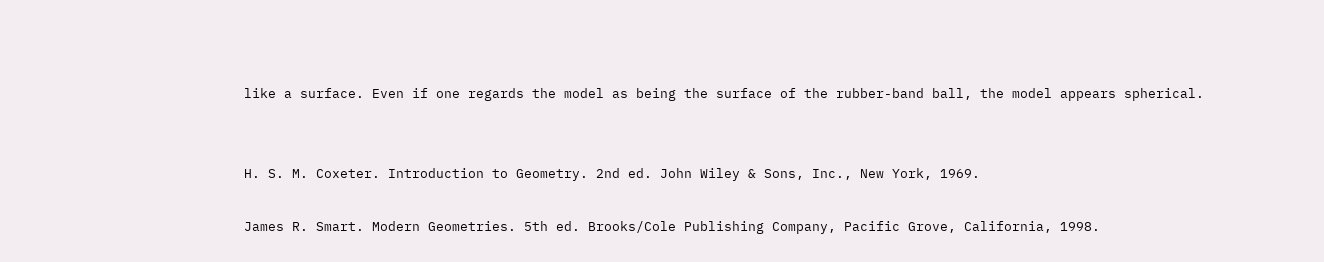like a surface. Even if one regards the model as being the surface of the rubber-band ball, the model appears spherical.


H. S. M. Coxeter. Introduction to Geometry. 2nd ed. John Wiley & Sons, Inc., New York, 1969.

James R. Smart. Modern Geometries. 5th ed. Brooks/Cole Publishing Company, Pacific Grove, California, 1998.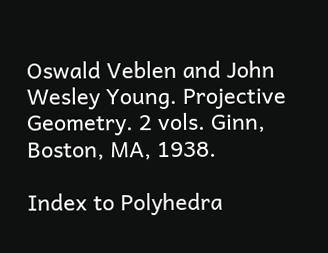Oswald Veblen and John Wesley Young. Projective Geometry. 2 vols. Ginn, Boston, MA, 1938.

Index to Polyhedra